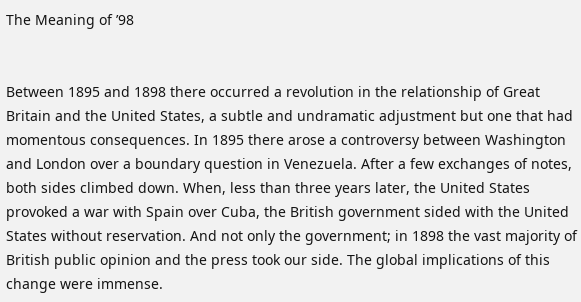The Meaning of ’98


Between 1895 and 1898 there occurred a revolution in the relationship of Great Britain and the United States, a subtle and undramatic adjustment but one that had momentous consequences. In 1895 there arose a controversy between Washington and London over a boundary question in Venezuela. After a few exchanges of notes, both sides climbed down. When, less than three years later, the United States provoked a war with Spain over Cuba, the British government sided with the United States without reservation. And not only the government; in 1898 the vast majority of British public opinion and the press took our side. The global implications of this change were immense.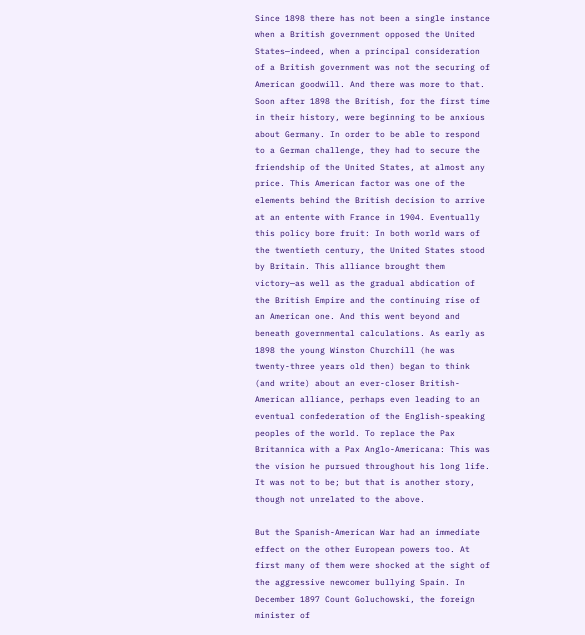Since 1898 there has not been a single instance when a British government opposed the United States—indeed, when a principal consideration of a British government was not the securing of American goodwill. And there was more to that. Soon after 1898 the British, for the first time in their history, were beginning to be anxious about Germany. In order to be able to respond to a German challenge, they had to secure the friendship of the United States, at almost any price. This American factor was one of the elements behind the British decision to arrive at an entente with France in 1904. Eventually this policy bore fruit: In both world wars of the twentieth century, the United States stood by Britain. This alliance brought them victory—as well as the gradual abdication of the British Empire and the continuing rise of an American one. And this went beyond and beneath governmental calculations. As early as 1898 the young Winston Churchill (he was twenty-three years old then) began to think (and write) about an ever-closer British-American alliance, perhaps even leading to an eventual confederation of the English-speaking peoples of the world. To replace the Pax Britannica with a Pax Anglo-Americana: This was the vision he pursued throughout his long life. It was not to be; but that is another story, though not unrelated to the above.

But the Spanish-American War had an immediate effect on the other European powers too. At first many of them were shocked at the sight of the aggressive newcomer bullying Spain. In December 1897 Count Goluchowski, the foreign minister of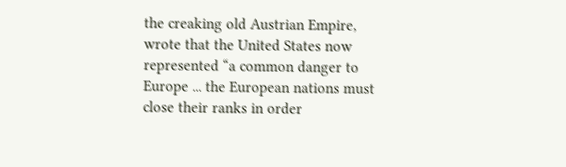the creaking old Austrian Empire, wrote that the United States now represented “a common danger to Europe ... the European nations must close their ranks in order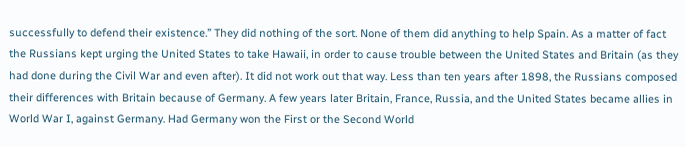successfully to defend their existence.” They did nothing of the sort. None of them did anything to help Spain. As a matter of fact the Russians kept urging the United States to take Hawaii, in order to cause trouble between the United States and Britain (as they had done during the Civil War and even after). It did not work out that way. Less than ten years after 1898, the Russians composed their differences with Britain because of Germany. A few years later Britain, France, Russia, and the United States became allies in World War I, against Germany. Had Germany won the First or the Second World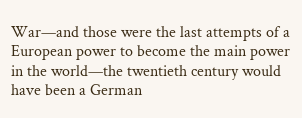War—and those were the last attempts of a European power to become the main power in the world—the twentieth century would have been a German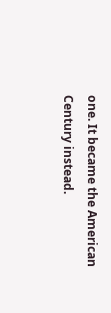one. It became the American Century instead.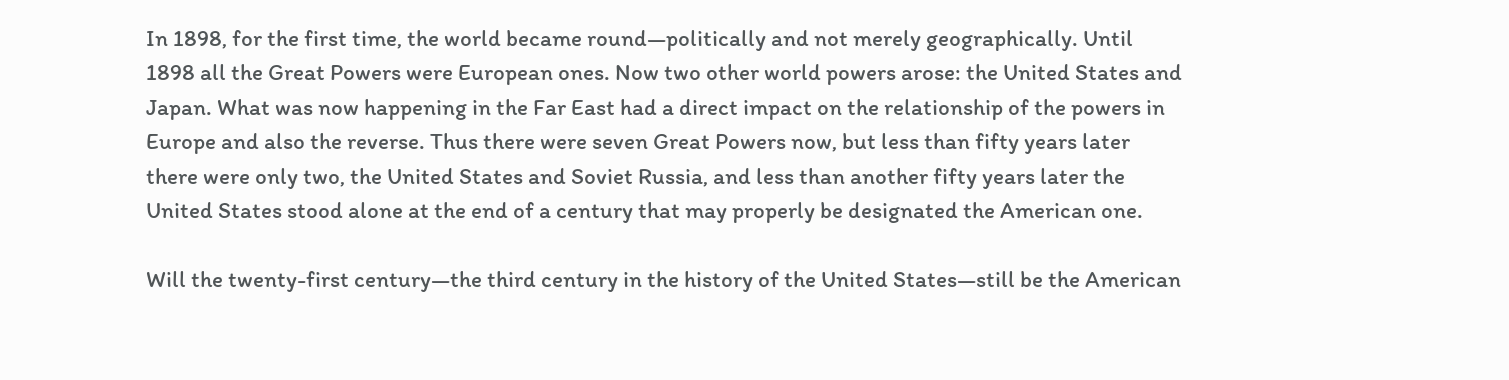In 1898, for the first time, the world became round—politically and not merely geographically. Until 1898 all the Great Powers were European ones. Now two other world powers arose: the United States and Japan. What was now happening in the Far East had a direct impact on the relationship of the powers in Europe and also the reverse. Thus there were seven Great Powers now, but less than fifty years later there were only two, the United States and Soviet Russia, and less than another fifty years later the United States stood alone at the end of a century that may properly be designated the American one.

Will the twenty-first century—the third century in the history of the United States—still be the American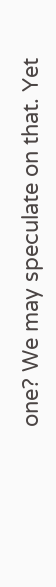one? We may speculate on that. Yet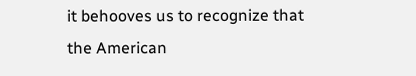it behooves us to recognize that the American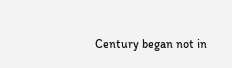Century began not in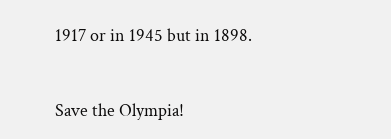1917 or in 1945 but in 1898.


Save the Olympia!